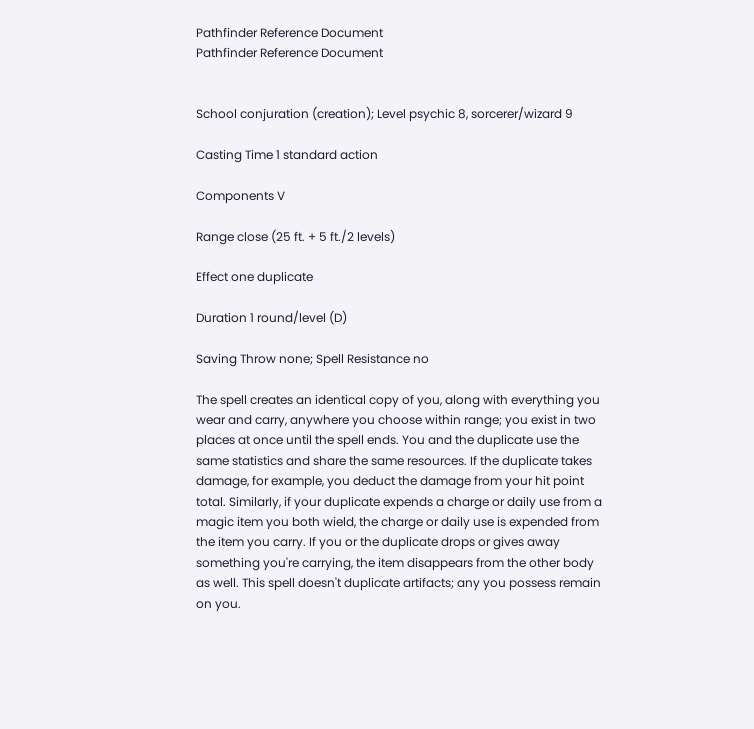Pathfinder Reference Document
Pathfinder Reference Document


School conjuration (creation); Level psychic 8, sorcerer/wizard 9

Casting Time 1 standard action

Components V

Range close (25 ft. + 5 ft./2 levels)

Effect one duplicate

Duration 1 round/level (D)

Saving Throw none; Spell Resistance no

The spell creates an identical copy of you, along with everything you wear and carry, anywhere you choose within range; you exist in two places at once until the spell ends. You and the duplicate use the same statistics and share the same resources. If the duplicate takes damage, for example, you deduct the damage from your hit point total. Similarly, if your duplicate expends a charge or daily use from a magic item you both wield, the charge or daily use is expended from the item you carry. If you or the duplicate drops or gives away something you're carrying, the item disappears from the other body as well. This spell doesn't duplicate artifacts; any you possess remain on you.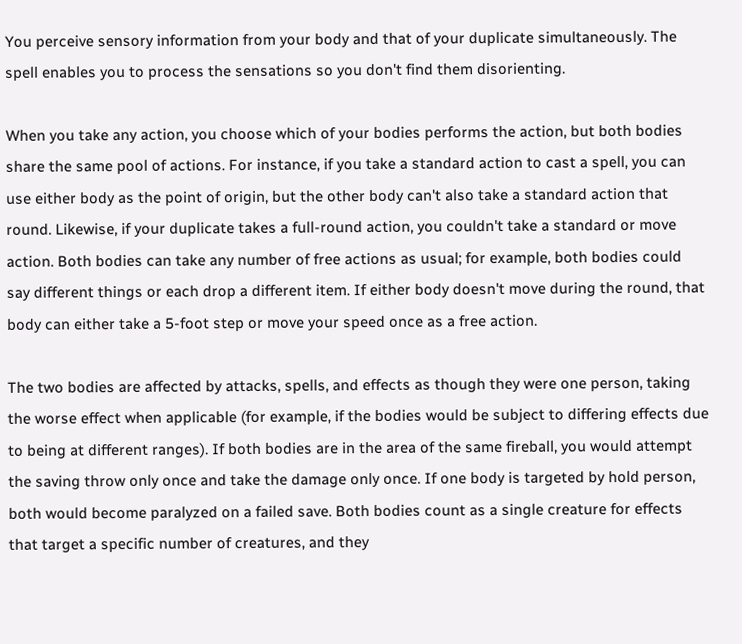You perceive sensory information from your body and that of your duplicate simultaneously. The spell enables you to process the sensations so you don't find them disorienting.

When you take any action, you choose which of your bodies performs the action, but both bodies share the same pool of actions. For instance, if you take a standard action to cast a spell, you can use either body as the point of origin, but the other body can't also take a standard action that round. Likewise, if your duplicate takes a full-round action, you couldn't take a standard or move action. Both bodies can take any number of free actions as usual; for example, both bodies could say different things or each drop a different item. If either body doesn't move during the round, that body can either take a 5-foot step or move your speed once as a free action.

The two bodies are affected by attacks, spells, and effects as though they were one person, taking the worse effect when applicable (for example, if the bodies would be subject to differing effects due to being at different ranges). If both bodies are in the area of the same fireball, you would attempt the saving throw only once and take the damage only once. If one body is targeted by hold person, both would become paralyzed on a failed save. Both bodies count as a single creature for effects that target a specific number of creatures, and they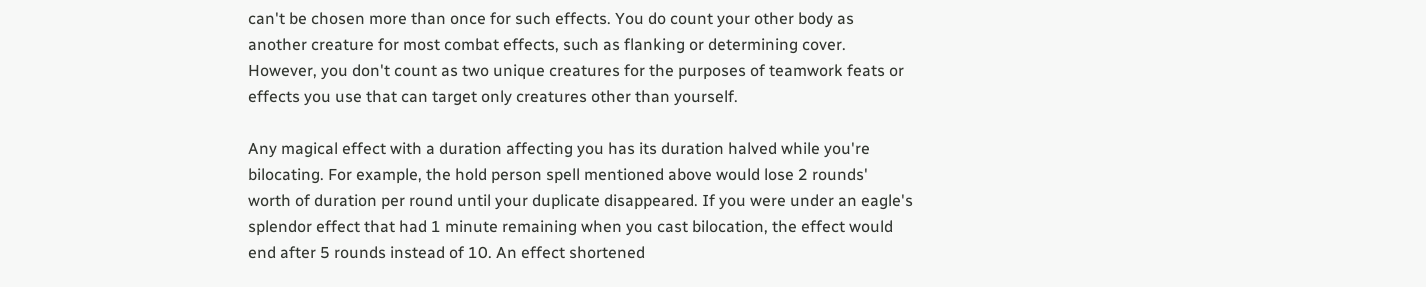can't be chosen more than once for such effects. You do count your other body as another creature for most combat effects, such as flanking or determining cover. However, you don't count as two unique creatures for the purposes of teamwork feats or effects you use that can target only creatures other than yourself.

Any magical effect with a duration affecting you has its duration halved while you're bilocating. For example, the hold person spell mentioned above would lose 2 rounds' worth of duration per round until your duplicate disappeared. If you were under an eagle's splendor effect that had 1 minute remaining when you cast bilocation, the effect would end after 5 rounds instead of 10. An effect shortened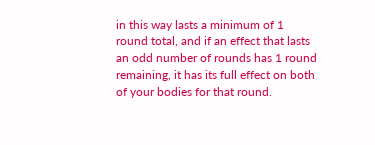in this way lasts a minimum of 1 round total, and if an effect that lasts an odd number of rounds has 1 round remaining, it has its full effect on both of your bodies for that round.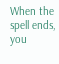When the spell ends, you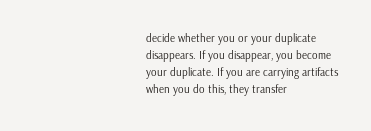decide whether you or your duplicate disappears. If you disappear, you become your duplicate. If you are carrying artifacts when you do this, they transfer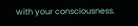with your consciousness.